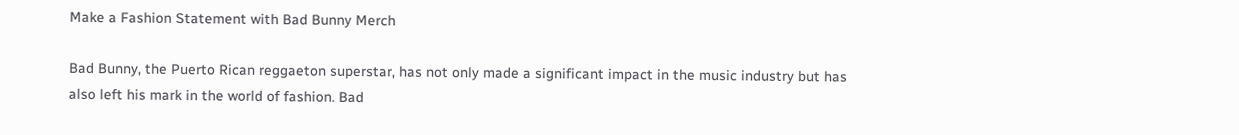Make a Fashion Statement with Bad Bunny Merch

Bad Bunny, the Puerto Rican reggaeton superstar, has not only made a significant impact in the music industry but has also left his mark in the world of fashion. Bad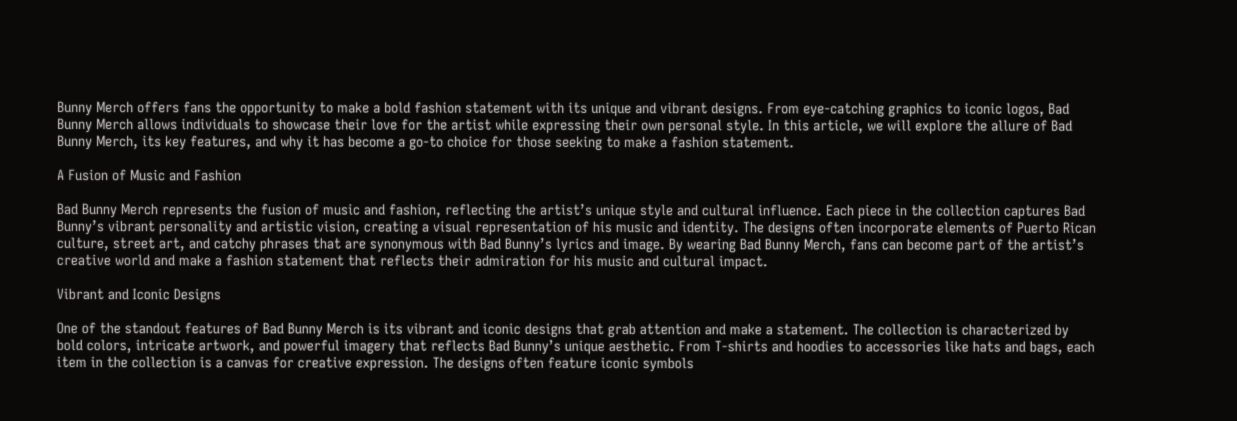Bunny Merch offers fans the opportunity to make a bold fashion statement with its unique and vibrant designs. From eye-catching graphics to iconic logos, Bad Bunny Merch allows individuals to showcase their love for the artist while expressing their own personal style. In this article, we will explore the allure of Bad Bunny Merch, its key features, and why it has become a go-to choice for those seeking to make a fashion statement.

A Fusion of Music and Fashion

Bad Bunny Merch represents the fusion of music and fashion, reflecting the artist’s unique style and cultural influence. Each piece in the collection captures Bad Bunny’s vibrant personality and artistic vision, creating a visual representation of his music and identity. The designs often incorporate elements of Puerto Rican culture, street art, and catchy phrases that are synonymous with Bad Bunny’s lyrics and image. By wearing Bad Bunny Merch, fans can become part of the artist’s creative world and make a fashion statement that reflects their admiration for his music and cultural impact.

Vibrant and Iconic Designs

One of the standout features of Bad Bunny Merch is its vibrant and iconic designs that grab attention and make a statement. The collection is characterized by bold colors, intricate artwork, and powerful imagery that reflects Bad Bunny’s unique aesthetic. From T-shirts and hoodies to accessories like hats and bags, each item in the collection is a canvas for creative expression. The designs often feature iconic symbols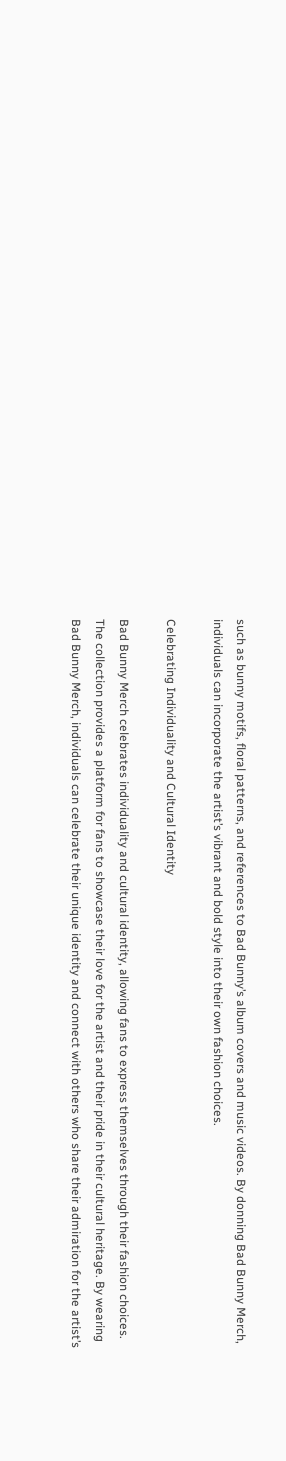such as bunny motifs, floral patterns, and references to Bad Bunny’s album covers and music videos. By donning Bad Bunny Merch, individuals can incorporate the artist’s vibrant and bold style into their own fashion choices.

Celebrating Individuality and Cultural Identity

Bad Bunny Merch celebrates individuality and cultural identity, allowing fans to express themselves through their fashion choices. The collection provides a platform for fans to showcase their love for the artist and their pride in their cultural heritage. By wearing Bad Bunny Merch, individuals can celebrate their unique identity and connect with others who share their admiration for the artist’s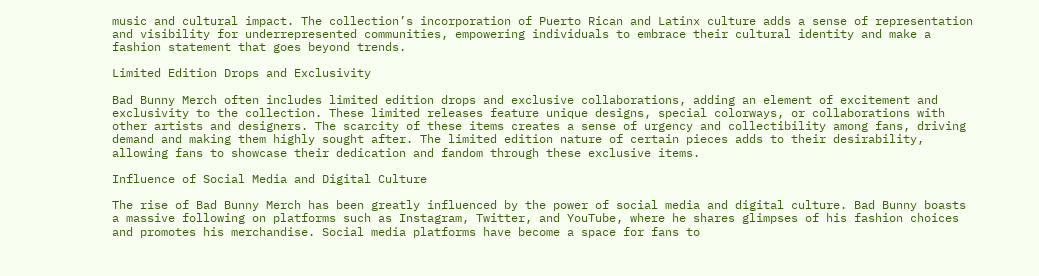music and cultural impact. The collection’s incorporation of Puerto Rican and Latinx culture adds a sense of representation and visibility for underrepresented communities, empowering individuals to embrace their cultural identity and make a fashion statement that goes beyond trends.

Limited Edition Drops and Exclusivity

Bad Bunny Merch often includes limited edition drops and exclusive collaborations, adding an element of excitement and exclusivity to the collection. These limited releases feature unique designs, special colorways, or collaborations with other artists and designers. The scarcity of these items creates a sense of urgency and collectibility among fans, driving demand and making them highly sought after. The limited edition nature of certain pieces adds to their desirability, allowing fans to showcase their dedication and fandom through these exclusive items.

Influence of Social Media and Digital Culture

The rise of Bad Bunny Merch has been greatly influenced by the power of social media and digital culture. Bad Bunny boasts a massive following on platforms such as Instagram, Twitter, and YouTube, where he shares glimpses of his fashion choices and promotes his merchandise. Social media platforms have become a space for fans to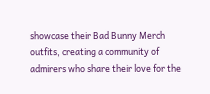showcase their Bad Bunny Merch outfits, creating a community of admirers who share their love for the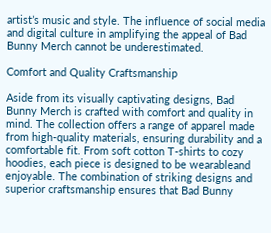artist’s music and style. The influence of social media and digital culture in amplifying the appeal of Bad Bunny Merch cannot be underestimated.

Comfort and Quality Craftsmanship

Aside from its visually captivating designs, Bad Bunny Merch is crafted with comfort and quality in mind. The collection offers a range of apparel made from high-quality materials, ensuring durability and a comfortable fit. From soft cotton T-shirts to cozy hoodies, each piece is designed to be wearableand enjoyable. The combination of striking designs and superior craftsmanship ensures that Bad Bunny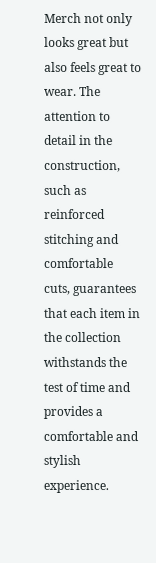Merch not only looks great but also feels great to wear. The attention to detail in the construction, such as reinforced stitching and comfortable cuts, guarantees that each item in the collection withstands the test of time and provides a comfortable and stylish experience.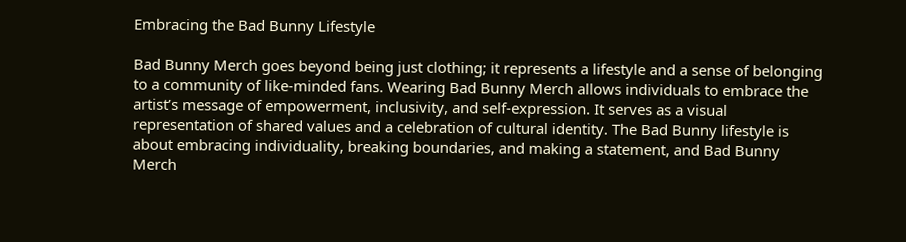Embracing the Bad Bunny Lifestyle

Bad Bunny Merch goes beyond being just clothing; it represents a lifestyle and a sense of belonging to a community of like-minded fans. Wearing Bad Bunny Merch allows individuals to embrace the artist’s message of empowerment, inclusivity, and self-expression. It serves as a visual representation of shared values and a celebration of cultural identity. The Bad Bunny lifestyle is about embracing individuality, breaking boundaries, and making a statement, and Bad Bunny Merch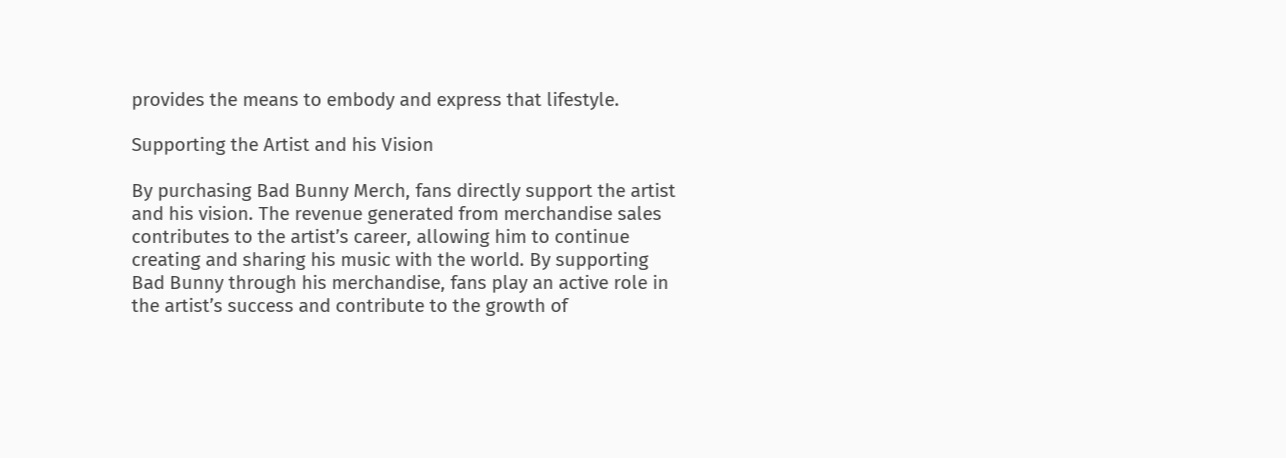provides the means to embody and express that lifestyle.

Supporting the Artist and his Vision

By purchasing Bad Bunny Merch, fans directly support the artist and his vision. The revenue generated from merchandise sales contributes to the artist’s career, allowing him to continue creating and sharing his music with the world. By supporting Bad Bunny through his merchandise, fans play an active role in the artist’s success and contribute to the growth of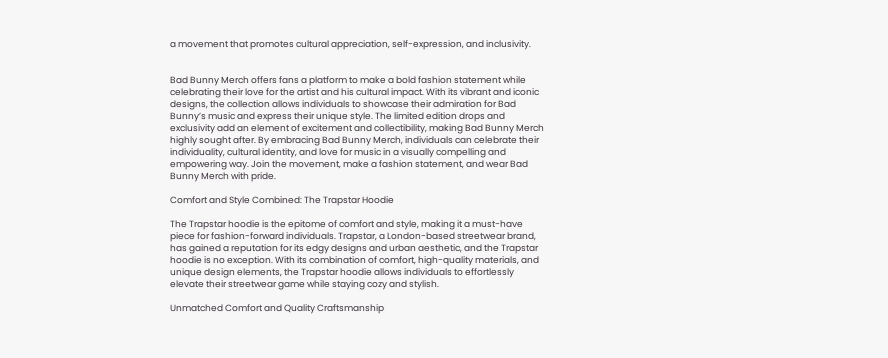a movement that promotes cultural appreciation, self-expression, and inclusivity.


Bad Bunny Merch offers fans a platform to make a bold fashion statement while celebrating their love for the artist and his cultural impact. With its vibrant and iconic designs, the collection allows individuals to showcase their admiration for Bad Bunny’s music and express their unique style. The limited edition drops and exclusivity add an element of excitement and collectibility, making Bad Bunny Merch highly sought after. By embracing Bad Bunny Merch, individuals can celebrate their individuality, cultural identity, and love for music in a visually compelling and empowering way. Join the movement, make a fashion statement, and wear Bad Bunny Merch with pride.

Comfort and Style Combined: The Trapstar Hoodie

The Trapstar hoodie is the epitome of comfort and style, making it a must-have piece for fashion-forward individuals. Trapstar, a London-based streetwear brand, has gained a reputation for its edgy designs and urban aesthetic, and the Trapstar hoodie is no exception. With its combination of comfort, high-quality materials, and unique design elements, the Trapstar hoodie allows individuals to effortlessly elevate their streetwear game while staying cozy and stylish.

Unmatched Comfort and Quality Craftsmanship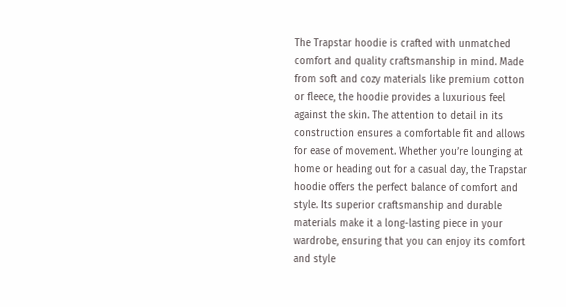The Trapstar hoodie is crafted with unmatched comfort and quality craftsmanship in mind. Made from soft and cozy materials like premium cotton or fleece, the hoodie provides a luxurious feel against the skin. The attention to detail in its construction ensures a comfortable fit and allows for ease of movement. Whether you’re lounging at home or heading out for a casual day, the Trapstar hoodie offers the perfect balance of comfort and style. Its superior craftsmanship and durable materials make it a long-lasting piece in your wardrobe, ensuring that you can enjoy its comfort and style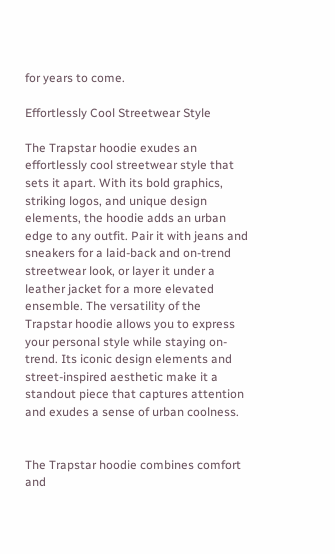for years to come.

Effortlessly Cool Streetwear Style

The Trapstar hoodie exudes an effortlessly cool streetwear style that sets it apart. With its bold graphics, striking logos, and unique design elements, the hoodie adds an urban edge to any outfit. Pair it with jeans and sneakers for a laid-back and on-trend streetwear look, or layer it under a leather jacket for a more elevated ensemble. The versatility of the Trapstar hoodie allows you to express your personal style while staying on-trend. Its iconic design elements and street-inspired aesthetic make it a standout piece that captures attention and exudes a sense of urban coolness.


The Trapstar hoodie combines comfort and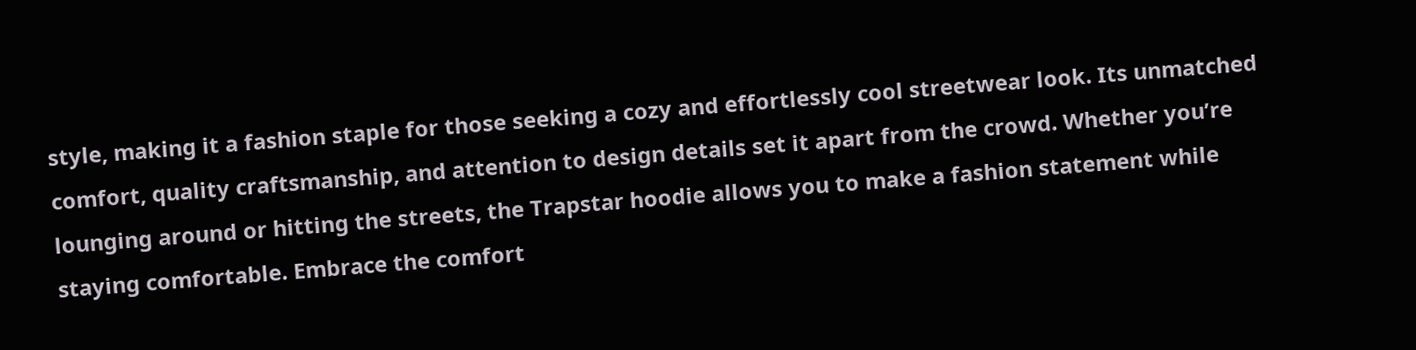style, making it a fashion staple for those seeking a cozy and effortlessly cool streetwear look. Its unmatched comfort, quality craftsmanship, and attention to design details set it apart from the crowd. Whether you’re lounging around or hitting the streets, the Trapstar hoodie allows you to make a fashion statement while staying comfortable. Embrace the comfort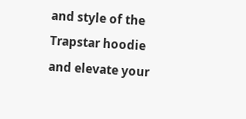and style of the Trapstar hoodie and elevate your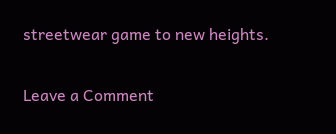streetwear game to new heights.

Leave a Comment